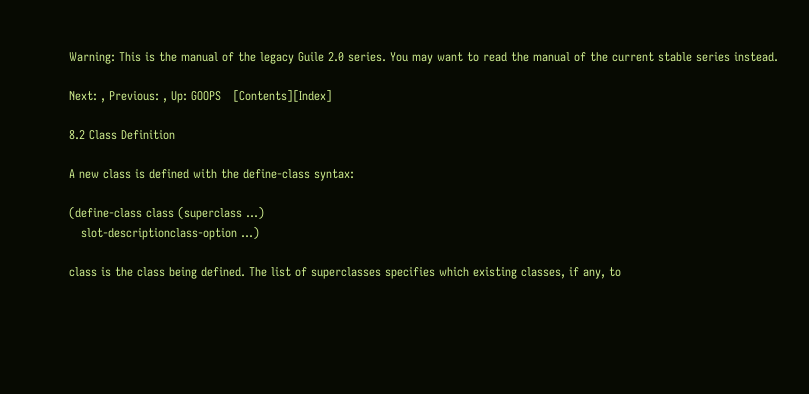Warning: This is the manual of the legacy Guile 2.0 series. You may want to read the manual of the current stable series instead.

Next: , Previous: , Up: GOOPS   [Contents][Index]

8.2 Class Definition

A new class is defined with the define-class syntax:

(define-class class (superclass …)
   slot-descriptionclass-option …)

class is the class being defined. The list of superclasses specifies which existing classes, if any, to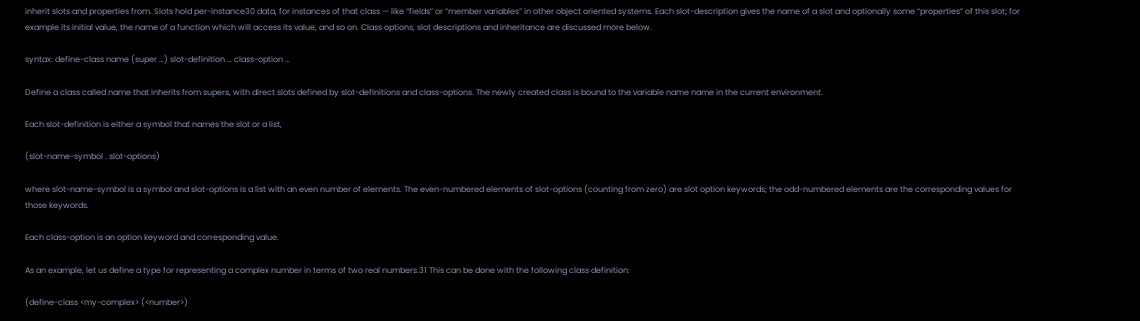inherit slots and properties from. Slots hold per-instance30 data, for instances of that class — like “fields” or “member variables” in other object oriented systems. Each slot-description gives the name of a slot and optionally some “properties” of this slot; for example its initial value, the name of a function which will access its value, and so on. Class options, slot descriptions and inheritance are discussed more below.

syntax: define-class name (super …) slot-definition … class-option …

Define a class called name that inherits from supers, with direct slots defined by slot-definitions and class-options. The newly created class is bound to the variable name name in the current environment.

Each slot-definition is either a symbol that names the slot or a list,

(slot-name-symbol . slot-options)

where slot-name-symbol is a symbol and slot-options is a list with an even number of elements. The even-numbered elements of slot-options (counting from zero) are slot option keywords; the odd-numbered elements are the corresponding values for those keywords.

Each class-option is an option keyword and corresponding value.

As an example, let us define a type for representing a complex number in terms of two real numbers.31 This can be done with the following class definition:

(define-class <my-complex> (<number>)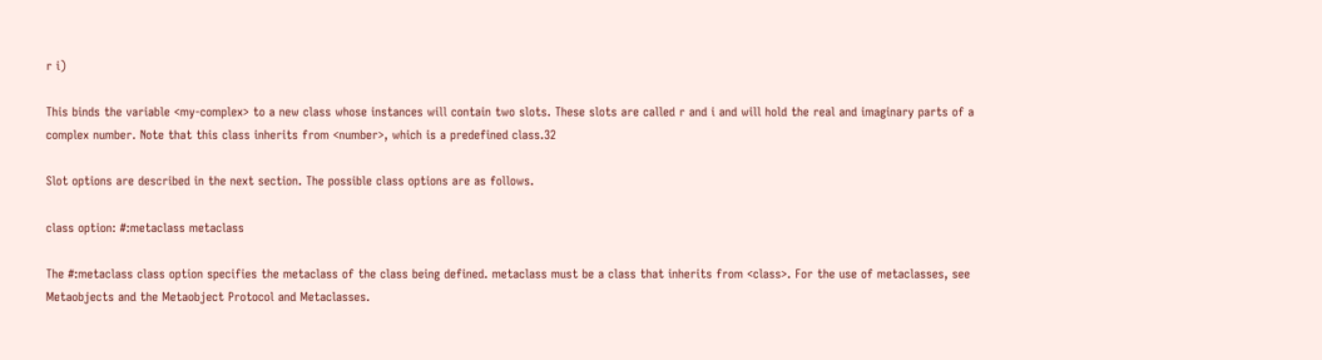r i)

This binds the variable <my-complex> to a new class whose instances will contain two slots. These slots are called r and i and will hold the real and imaginary parts of a complex number. Note that this class inherits from <number>, which is a predefined class.32

Slot options are described in the next section. The possible class options are as follows.

class option: #:metaclass metaclass

The #:metaclass class option specifies the metaclass of the class being defined. metaclass must be a class that inherits from <class>. For the use of metaclasses, see Metaobjects and the Metaobject Protocol and Metaclasses.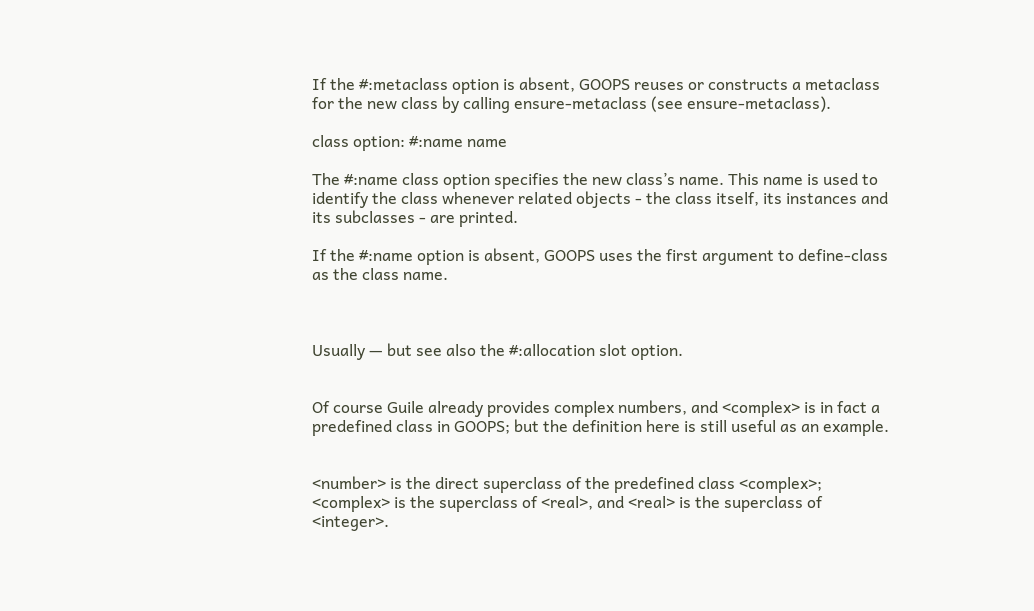If the #:metaclass option is absent, GOOPS reuses or constructs a metaclass for the new class by calling ensure-metaclass (see ensure-metaclass).

class option: #:name name

The #:name class option specifies the new class’s name. This name is used to identify the class whenever related objects - the class itself, its instances and its subclasses - are printed.

If the #:name option is absent, GOOPS uses the first argument to define-class as the class name.



Usually — but see also the #:allocation slot option.


Of course Guile already provides complex numbers, and <complex> is in fact a predefined class in GOOPS; but the definition here is still useful as an example.


<number> is the direct superclass of the predefined class <complex>; <complex> is the superclass of <real>, and <real> is the superclass of <integer>.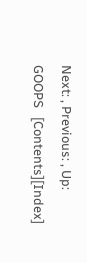Next: , Previous: , Up: GOOPS   [Contents][Index]